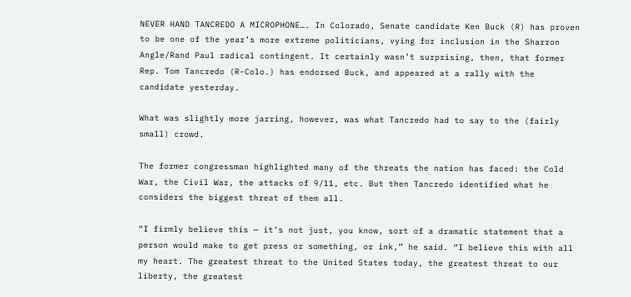NEVER HAND TANCREDO A MICROPHONE…. In Colorado, Senate candidate Ken Buck (R) has proven to be one of the year’s more extreme politicians, vying for inclusion in the Sharron Angle/Rand Paul radical contingent. It certainly wasn’t surprising, then, that former Rep. Tom Tancredo (R-Colo.) has endorsed Buck, and appeared at a rally with the candidate yesterday.

What was slightly more jarring, however, was what Tancredo had to say to the (fairly small) crowd.

The former congressman highlighted many of the threats the nation has faced: the Cold War, the Civil War, the attacks of 9/11, etc. But then Tancredo identified what he considers the biggest threat of them all.

“I firmly believe this — it’s not just, you know, sort of a dramatic statement that a person would make to get press or something, or ink,” he said. “I believe this with all my heart. The greatest threat to the United States today, the greatest threat to our liberty, the greatest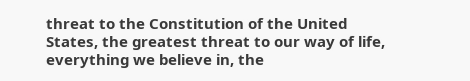threat to the Constitution of the United States, the greatest threat to our way of life, everything we believe in, the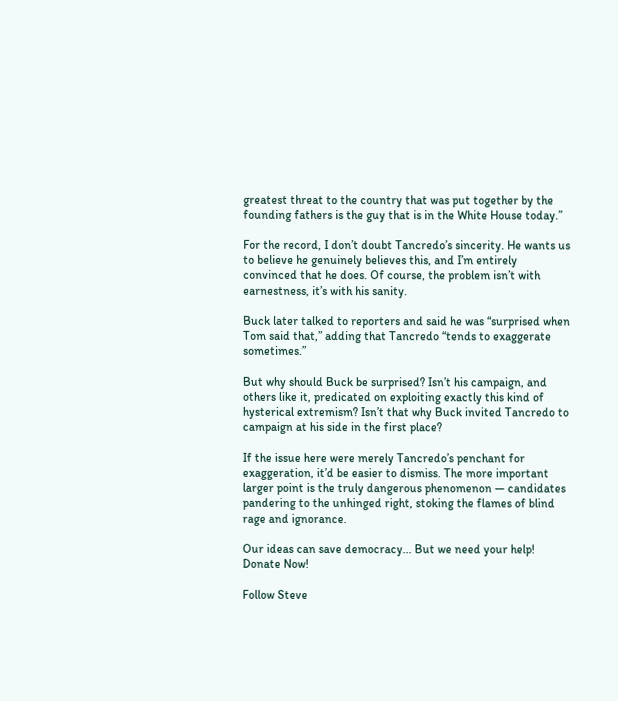greatest threat to the country that was put together by the founding fathers is the guy that is in the White House today.”

For the record, I don’t doubt Tancredo’s sincerity. He wants us to believe he genuinely believes this, and I’m entirely convinced that he does. Of course, the problem isn’t with earnestness, it’s with his sanity.

Buck later talked to reporters and said he was “surprised when Tom said that,” adding that Tancredo “tends to exaggerate sometimes.”

But why should Buck be surprised? Isn’t his campaign, and others like it, predicated on exploiting exactly this kind of hysterical extremism? Isn’t that why Buck invited Tancredo to campaign at his side in the first place?

If the issue here were merely Tancredo’s penchant for exaggeration, it’d be easier to dismiss. The more important larger point is the truly dangerous phenomenon — candidates pandering to the unhinged right, stoking the flames of blind rage and ignorance.

Our ideas can save democracy... But we need your help! Donate Now!

Follow Steve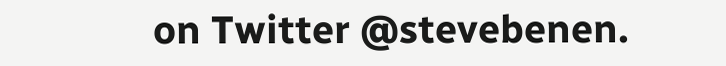on Twitter @stevebenen.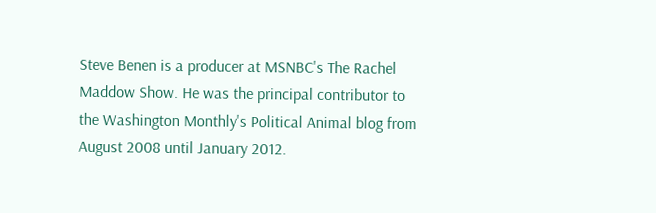Steve Benen is a producer at MSNBC's The Rachel Maddow Show. He was the principal contributor to the Washington Monthly's Political Animal blog from August 2008 until January 2012.